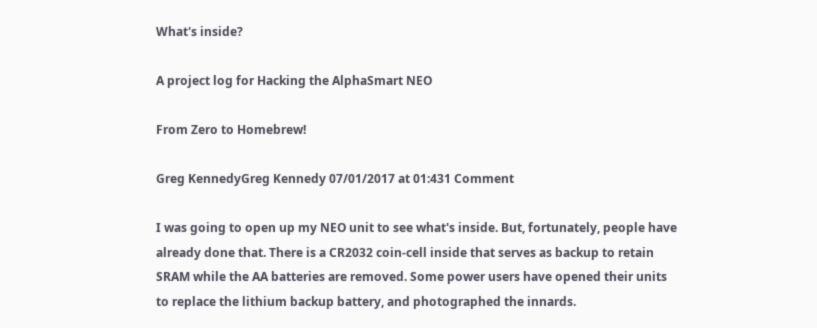What's inside?

A project log for Hacking the AlphaSmart NEO

From Zero to Homebrew!

Greg KennedyGreg Kennedy 07/01/2017 at 01:431 Comment

I was going to open up my NEO unit to see what's inside. But, fortunately, people have already done that. There is a CR2032 coin-cell inside that serves as backup to retain SRAM while the AA batteries are removed. Some power users have opened their units to replace the lithium backup battery, and photographed the innards.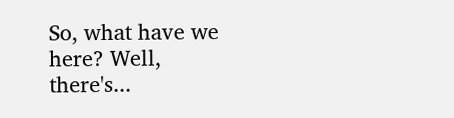So, what have we here? Well, there's...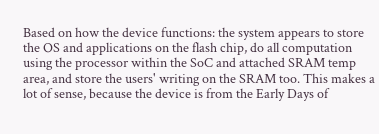Based on how the device functions: the system appears to store the OS and applications on the flash chip, do all computation using the processor within the SoC and attached SRAM temp area, and store the users' writing on the SRAM too. This makes a lot of sense, because the device is from the Early Days of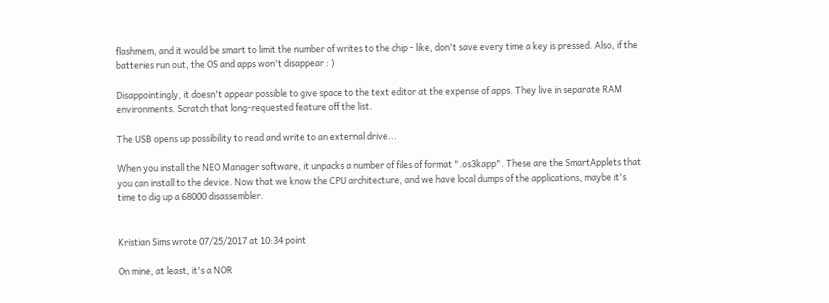flashmem, and it would be smart to limit the number of writes to the chip - like, don't save every time a key is pressed. Also, if the batteries run out, the OS and apps won't disappear : )

Disappointingly, it doesn't appear possible to give space to the text editor at the expense of apps. They live in separate RAM environments. Scratch that long-requested feature off the list.

The USB opens up possibility to read and write to an external drive...

When you install the NEO Manager software, it unpacks a number of files of format ".os3kapp". These are the SmartApplets that you can install to the device. Now that we know the CPU architecture, and we have local dumps of the applications, maybe it's time to dig up a 68000 disassembler.


Kristian Sims wrote 07/25/2017 at 10:34 point

On mine, at least, it's a NOR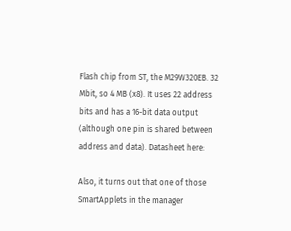Flash chip from ST, the M29W320EB. 32 Mbit, so 4 MB (x8). It uses 22 address bits and has a 16-bit data output (although one pin is shared between address and data). Datasheet here:

Also, it turns out that one of those SmartApplets in the manager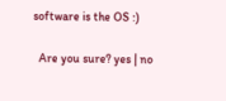software is the OS :)

  Are you sure? yes | no